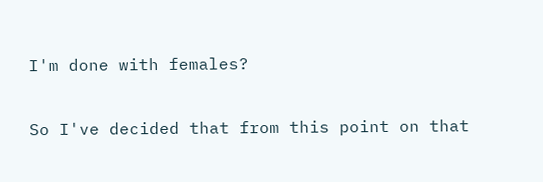I'm done with females?

So I've decided that from this point on that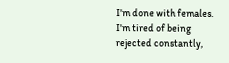I'm done with females. I'm tired of being rejected constantly,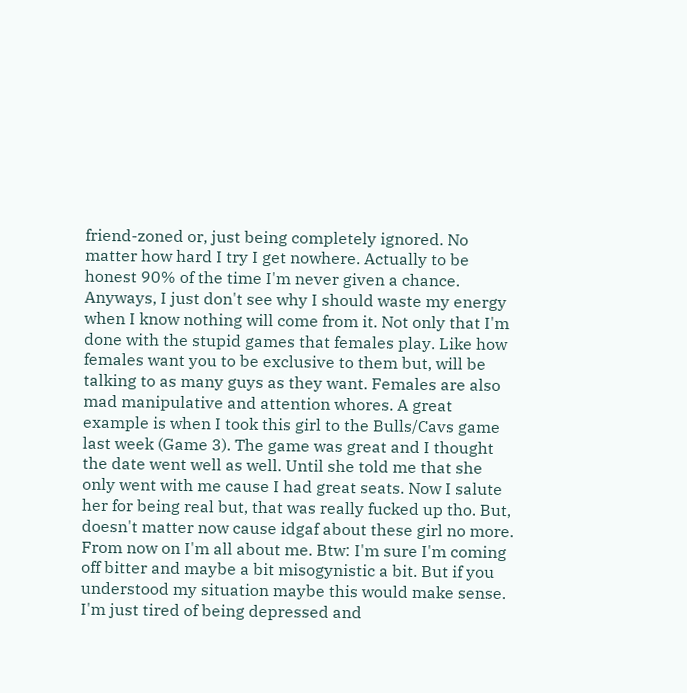friend-zoned or, just being completely ignored. No matter how hard I try I get nowhere. Actually to be honest 90% of the time I'm never given a chance. Anyways, I just don't see why I should waste my energy when I know nothing will come from it. Not only that I'm done with the stupid games that females play. Like how females want you to be exclusive to them but, will be talking to as many guys as they want. Females are also mad manipulative and attention whores. A great example is when I took this girl to the Bulls/Cavs game last week (Game 3). The game was great and I thought the date went well as well. Until she told me that she only went with me cause I had great seats. Now I salute her for being real but, that was really fucked up tho. But, doesn't matter now cause idgaf about these girl no more. From now on I'm all about me. Btw: I'm sure I'm coming off bitter and maybe a bit misogynistic a bit. But if you understood my situation maybe this would make sense. I'm just tired of being depressed and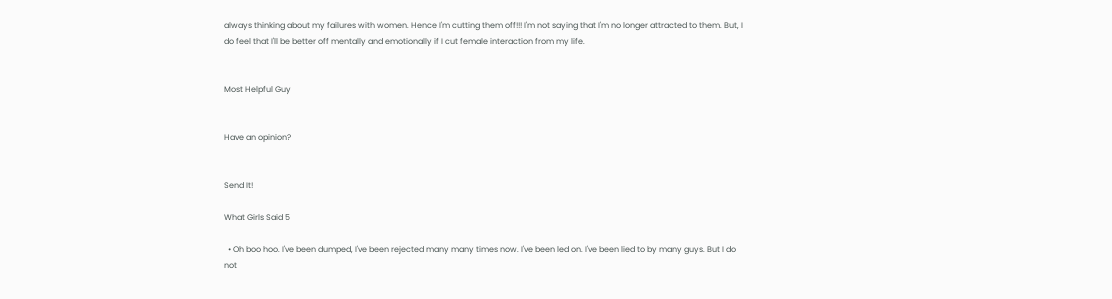always thinking about my failures with women. Hence I'm cutting them off!!! I'm not saying that I'm no longer attracted to them. But, I do feel that I'll be better off mentally and emotionally if I cut female interaction from my life.


Most Helpful Guy


Have an opinion?


Send It!

What Girls Said 5

  • Oh boo hoo. I've been dumped, I've been rejected many many times now. I've been led on. I've been lied to by many guys. But I do not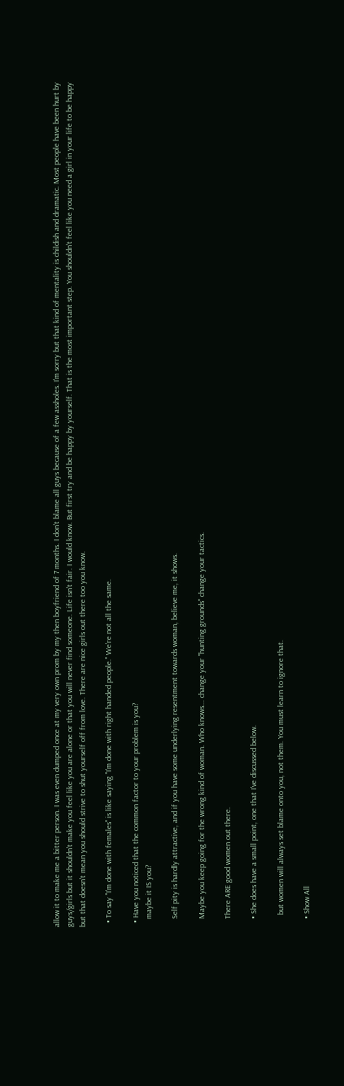allow it to make me a bitter person. I was even dumped once at my very own prom by my then boyfriend of 7 months. I don't blame all guys because of a few assholes. I'm sorry but that kind of mentality is childish and dramatic. Most people have been hurt by guys/girls but it shouldn't make you feel like you are alone or that you will never find someone. Life isn't fair. I would know. But first try and be happy by yourself. That is the most important step. You shouldn't feel like you need a girl in your life to be happy but that doesn't mean you should strive to shut yourself off from love. There are nice girls out there too you know.

  • To say "I'm done with females" is like saying "I'm done with right handed people." We're not all the same.

  • Have you noticed that the common factor to your problem is you?
    maybe it IS you?

    Self pity is hardly attractive, and if you have some underlying resentment towards woman, believe me, it shows.

    Maybe you keep going for the wrong kind of woman. Who knows... change your "hunting grounds" change your tactics.

    There ARE good women out there.

    • She does have a small point, one that I've discussed below.

      but women will always set blame onto you, not them. You must learn to ignore that.

    • Show All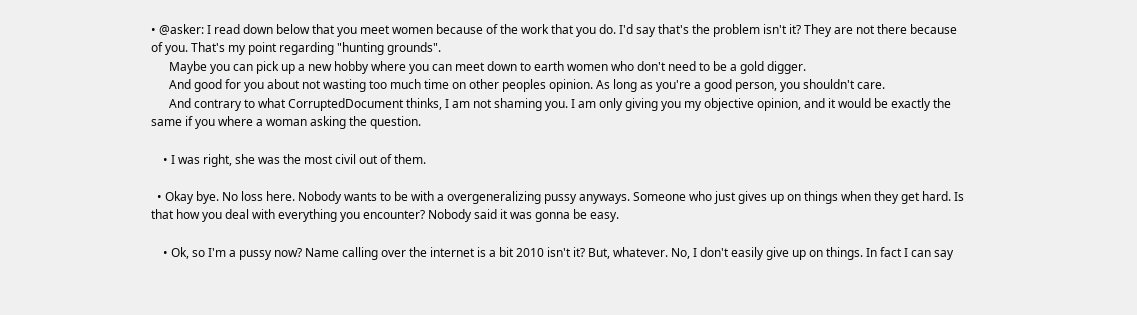• @asker: I read down below that you meet women because of the work that you do. I'd say that's the problem isn't it? They are not there because of you. That's my point regarding "hunting grounds".
      Maybe you can pick up a new hobby where you can meet down to earth women who don't need to be a gold digger.
      And good for you about not wasting too much time on other peoples opinion. As long as you're a good person, you shouldn't care.
      And contrary to what CorruptedDocument thinks, I am not shaming you. I am only giving you my objective opinion, and it would be exactly the same if you where a woman asking the question.

    • I was right, she was the most civil out of them.

  • Okay bye. No loss here. Nobody wants to be with a overgeneralizing pussy anyways. Someone who just gives up on things when they get hard. Is that how you deal with everything you encounter? Nobody said it was gonna be easy.

    • Ok, so I'm a pussy now? Name calling over the internet is a bit 2010 isn't it? But, whatever. No, I don't easily give up on things. In fact I can say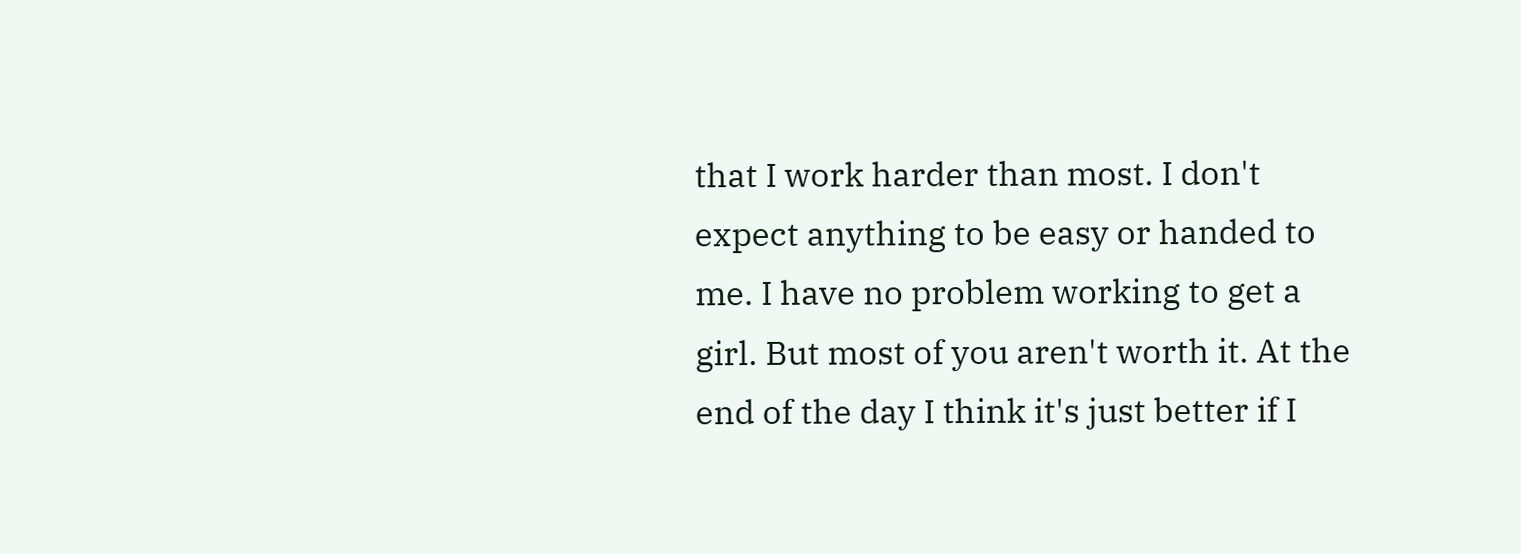that I work harder than most. I don't expect anything to be easy or handed to me. I have no problem working to get a girl. But most of you aren't worth it. At the end of the day I think it's just better if I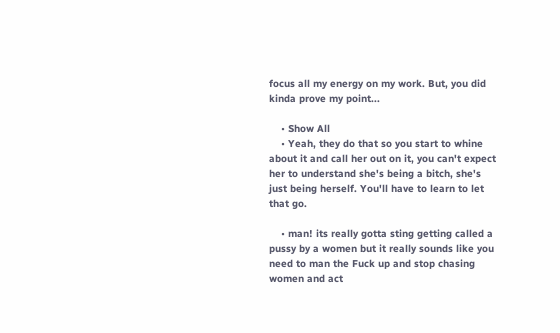focus all my energy on my work. But, you did kinda prove my point...

    • Show All
    • Yeah, they do that so you start to whine about it and call her out on it, you can't expect her to understand she's being a bitch, she's just being herself. You'll have to learn to let that go.

    • man! its really gotta sting getting called a pussy by a women but it really sounds like you need to man the Fuck up and stop chasing women and act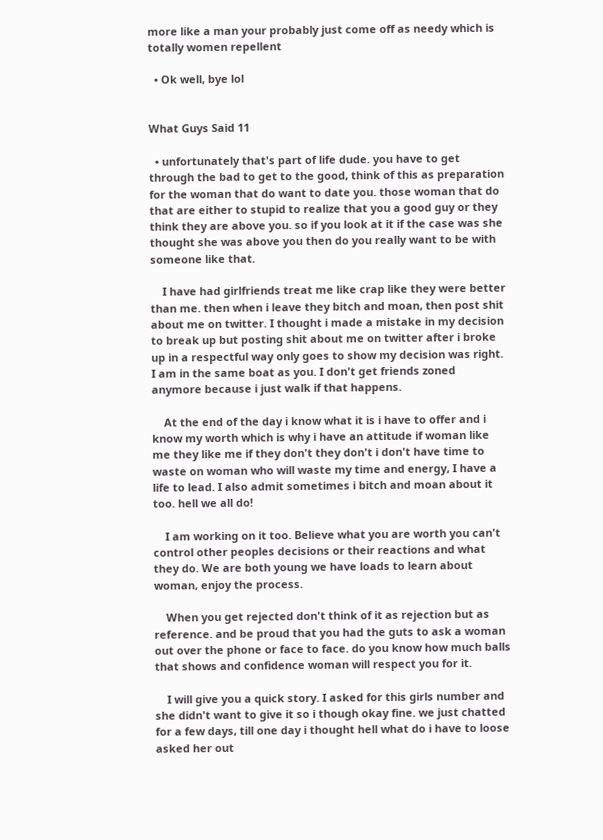more like a man your probably just come off as needy which is totally women repellent

  • Ok well, bye lol


What Guys Said 11

  • unfortunately that's part of life dude. you have to get through the bad to get to the good, think of this as preparation for the woman that do want to date you. those woman that do that are either to stupid to realize that you a good guy or they think they are above you. so if you look at it if the case was she thought she was above you then do you really want to be with someone like that.

    I have had girlfriends treat me like crap like they were better than me. then when i leave they bitch and moan, then post shit about me on twitter. I thought i made a mistake in my decision to break up but posting shit about me on twitter after i broke up in a respectful way only goes to show my decision was right. I am in the same boat as you. I don't get friends zoned anymore because i just walk if that happens.

    At the end of the day i know what it is i have to offer and i know my worth which is why i have an attitude if woman like me they like me if they don't they don't i don't have time to waste on woman who will waste my time and energy, I have a life to lead. I also admit sometimes i bitch and moan about it too. hell we all do!

    I am working on it too. Believe what you are worth you can't control other peoples decisions or their reactions and what they do. We are both young we have loads to learn about woman, enjoy the process.

    When you get rejected don't think of it as rejection but as reference. and be proud that you had the guts to ask a woman out over the phone or face to face. do you know how much balls that shows and confidence woman will respect you for it.

    I will give you a quick story. I asked for this girls number and she didn't want to give it so i though okay fine. we just chatted for a few days, till one day i thought hell what do i have to loose asked her out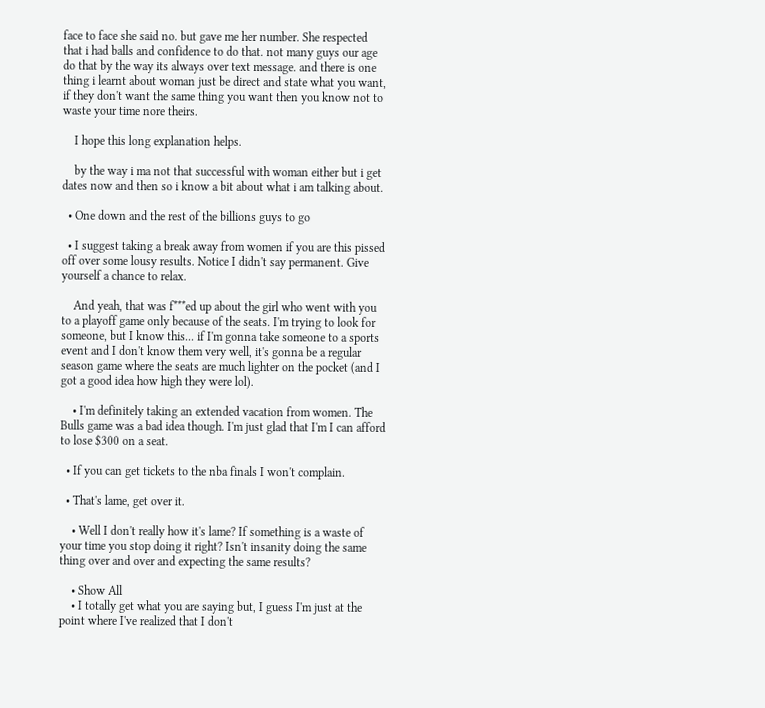face to face she said no. but gave me her number. She respected that i had balls and confidence to do that. not many guys our age do that by the way its always over text message. and there is one thing i learnt about woman just be direct and state what you want, if they don't want the same thing you want then you know not to waste your time nore theirs.

    I hope this long explanation helps.

    by the way i ma not that successful with woman either but i get dates now and then so i know a bit about what i am talking about.

  • One down and the rest of the billions guys to go

  • I suggest taking a break away from women if you are this pissed off over some lousy results. Notice I didn't say permanent. Give yourself a chance to relax.

    And yeah, that was f***ed up about the girl who went with you to a playoff game only because of the seats. I'm trying to look for someone, but I know this... if I'm gonna take someone to a sports event and I don't know them very well, it's gonna be a regular season game where the seats are much lighter on the pocket (and I got a good idea how high they were lol).

    • I'm definitely taking an extended vacation from women. The Bulls game was a bad idea though. I'm just glad that I'm I can afford to lose $300 on a seat.

  • If you can get tickets to the nba finals I won't complain.

  • That's lame, get over it.

    • Well I don't really how it's lame? If something is a waste of your time you stop doing it right? Isn't insanity doing the same thing over and over and expecting the same results?

    • Show All
    • I totally get what you are saying but, I guess I'm just at the point where I've realized that I don't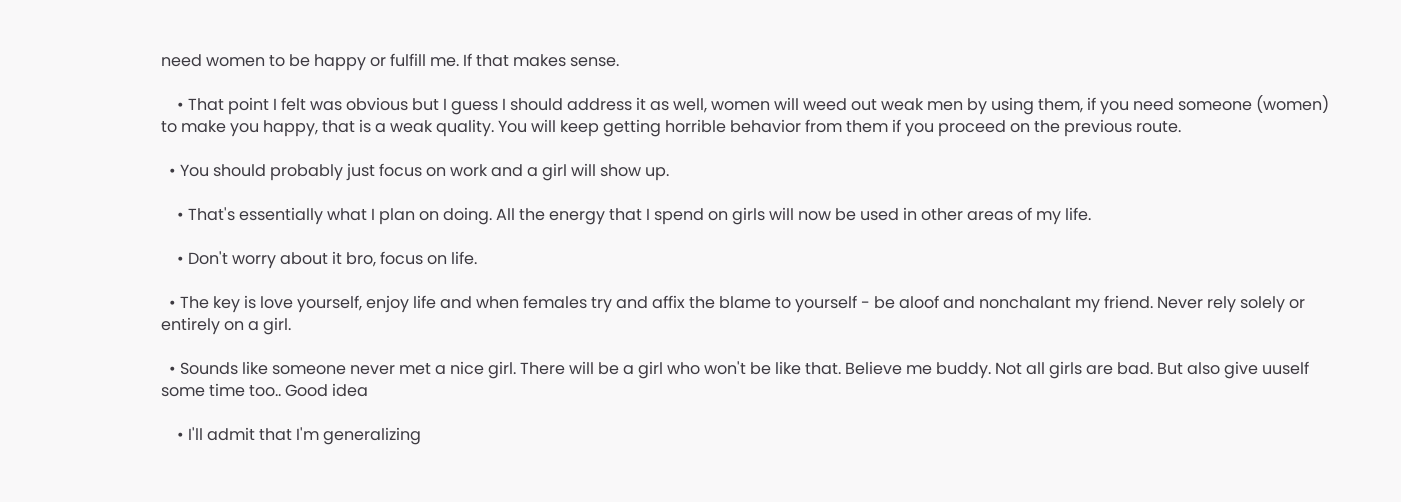need women to be happy or fulfill me. If that makes sense.

    • That point I felt was obvious but I guess I should address it as well, women will weed out weak men by using them, if you need someone (women) to make you happy, that is a weak quality. You will keep getting horrible behavior from them if you proceed on the previous route.

  • You should probably just focus on work and a girl will show up.

    • That's essentially what I plan on doing. All the energy that I spend on girls will now be used in other areas of my life.

    • Don't worry about it bro, focus on life.

  • The key is love yourself, enjoy life and when females try and affix the blame to yourself - be aloof and nonchalant my friend. Never rely solely or entirely on a girl.

  • Sounds like someone never met a nice girl. There will be a girl who won't be like that. Believe me buddy. Not all girls are bad. But also give uuself some time too.. Good idea

    • I'll admit that I'm generalizing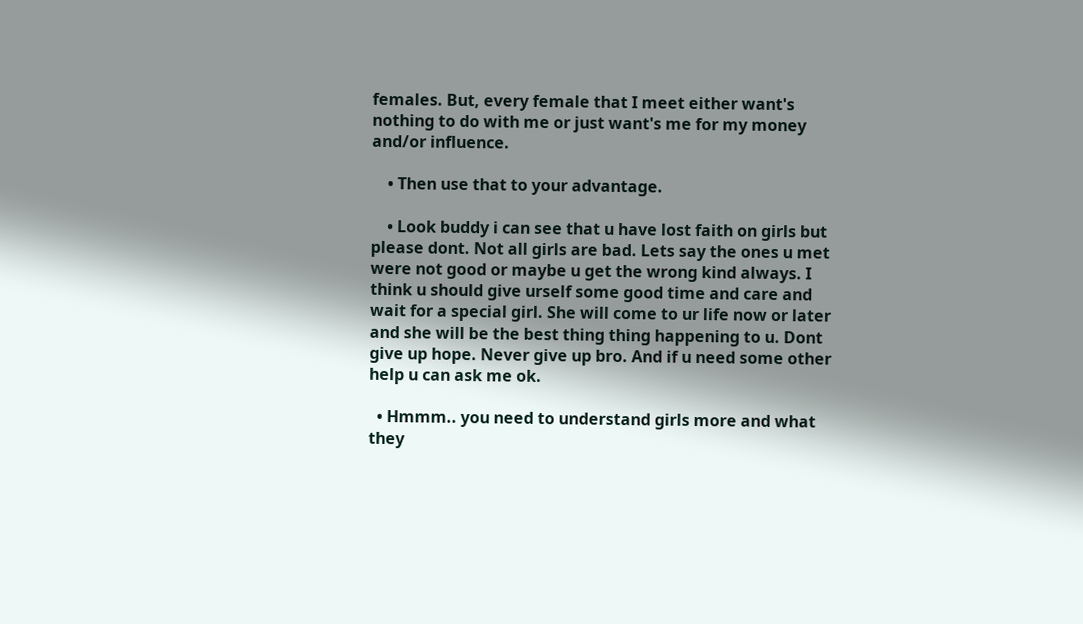females. But, every female that I meet either want's nothing to do with me or just want's me for my money and/or influence.

    • Then use that to your advantage.

    • Look buddy i can see that u have lost faith on girls but please dont. Not all girls are bad. Lets say the ones u met were not good or maybe u get the wrong kind always. I think u should give urself some good time and care and wait for a special girl. She will come to ur life now or later and she will be the best thing thing happening to u. Dont give up hope. Never give up bro. And if u need some other help u can ask me ok.

  • Hmmm.. you need to understand girls more and what they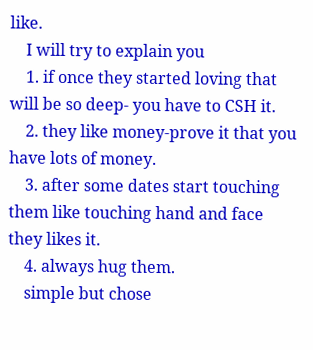like.
    I will try to explain you
    1. if once they started loving that will be so deep- you have to CSH it.
    2. they like money-prove it that you have lots of money.
    3. after some dates start touching them like touching hand and face they likes it.
    4. always hug them.
    simple but chose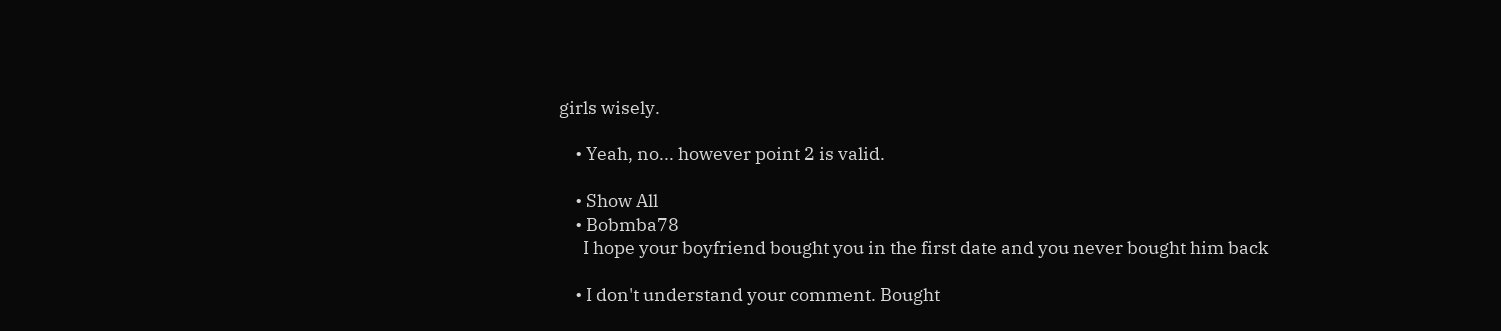girls wisely.

    • Yeah, no... however point 2 is valid.

    • Show All
    • Bobmba78
      I hope your boyfriend bought you in the first date and you never bought him back

    • I don't understand your comment. Bought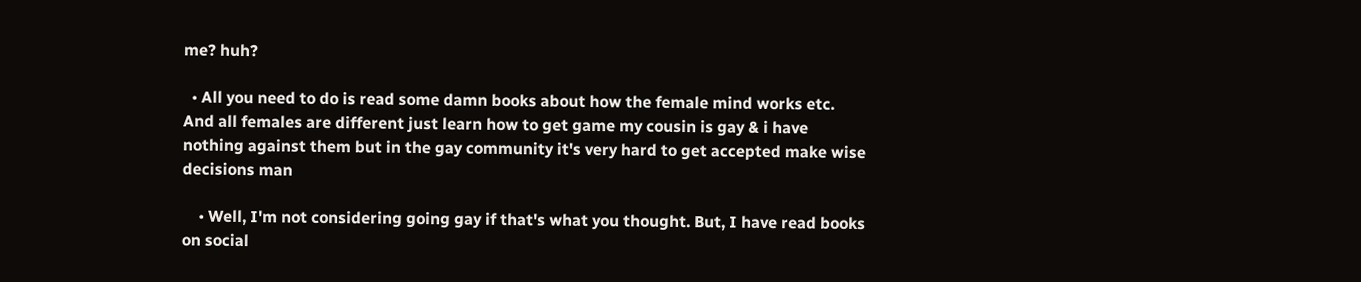me? huh?

  • All you need to do is read some damn books about how the female mind works etc. And all females are different just learn how to get game my cousin is gay & i have nothing against them but in the gay community it's very hard to get accepted make wise decisions man

    • Well, I'm not considering going gay if that's what you thought. But, I have read books on social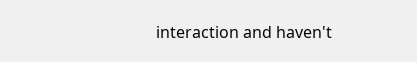interaction and haven't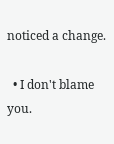noticed a change.

  • I don't blame you.